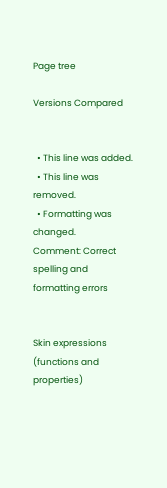Page tree

Versions Compared


  • This line was added.
  • This line was removed.
  • Formatting was changed.
Comment: Correct spelling and formatting errors


Skin expressions (functions and properties)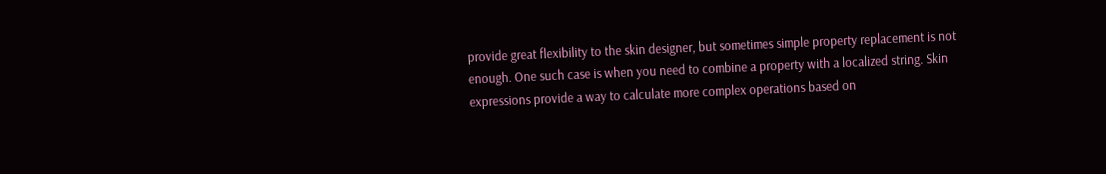provide great flexibility to the skin designer, but sometimes simple property replacement is not enough. One such case is when you need to combine a property with a localized string. Skin expressions provide a way to calculate more complex operations based on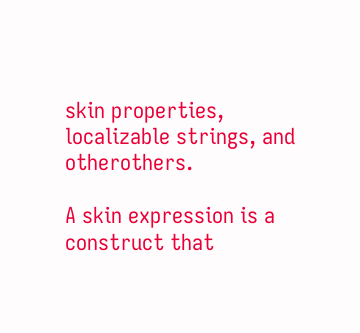skin properties, localizable strings, and otherothers.

A skin expression is a construct that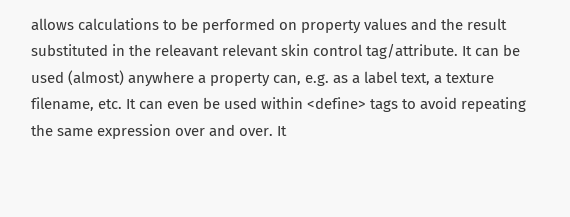allows calculations to be performed on property values and the result substituted in the releavant relevant skin control tag/attribute. It can be used (almost) anywhere a property can, e.g. as a label text, a texture filename, etc. It can even be used within <define> tags to avoid repeating the same expression over and over. It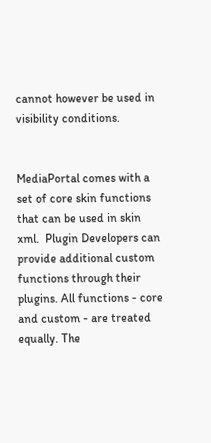cannot however be used in visibility conditions.


MediaPortal comes with a set of core skin functions that can be used in skin xml.  Plugin Developers can provide additional custom functions through their plugins. All functions - core and custom - are treated equally. The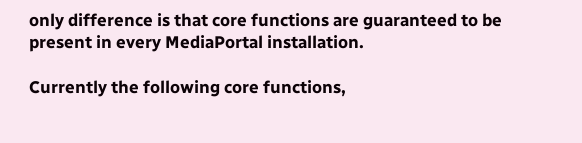only difference is that core functions are guaranteed to be present in every MediaPortal installation.

Currently the following core functions,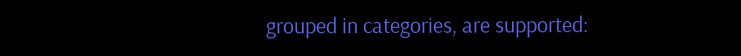grouped in categories, are supported: